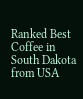Ranked Best Coffee in South Dakota from USA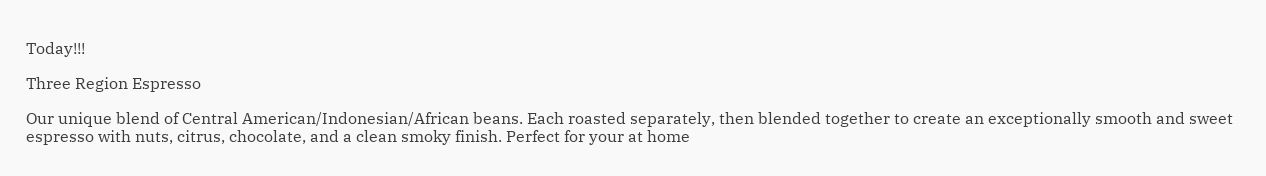Today!!!

Three Region Espresso

Our unique blend of Central American/Indonesian/African beans. Each roasted separately, then blended together to create an exceptionally smooth and sweet espresso with nuts, citrus, chocolate, and a clean smoky finish. Perfect for your at home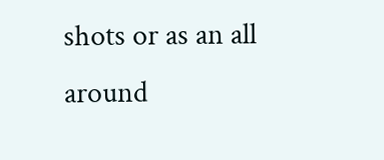shots or as an all around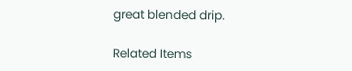great blended drip.

Related Items